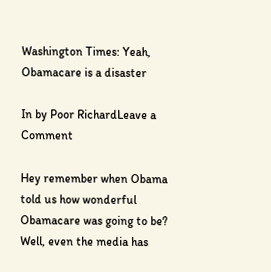Washington Times: Yeah, Obamacare is a disaster

In by Poor RichardLeave a Comment

Hey remember when Obama told us how wonderful Obamacare was going to be? Well, even the media has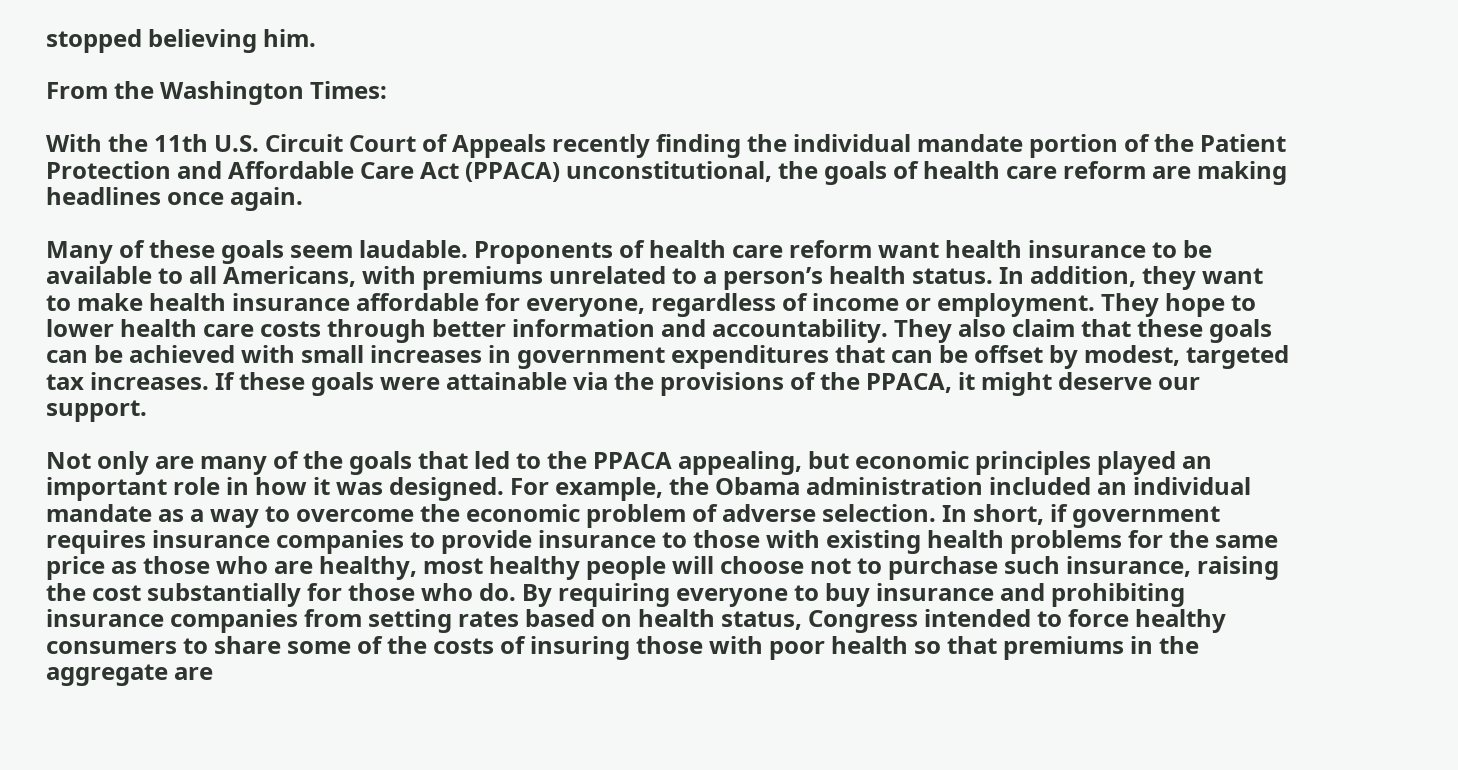stopped believing him.

From the Washington Times:

With the 11th U.S. Circuit Court of Appeals recently finding the individual mandate portion of the Patient Protection and Affordable Care Act (PPACA) unconstitutional, the goals of health care reform are making headlines once again.

Many of these goals seem laudable. Proponents of health care reform want health insurance to be available to all Americans, with premiums unrelated to a person’s health status. In addition, they want to make health insurance affordable for everyone, regardless of income or employment. They hope to lower health care costs through better information and accountability. They also claim that these goals can be achieved with small increases in government expenditures that can be offset by modest, targeted tax increases. If these goals were attainable via the provisions of the PPACA, it might deserve our support.

Not only are many of the goals that led to the PPACA appealing, but economic principles played an important role in how it was designed. For example, the Obama administration included an individual mandate as a way to overcome the economic problem of adverse selection. In short, if government requires insurance companies to provide insurance to those with existing health problems for the same price as those who are healthy, most healthy people will choose not to purchase such insurance, raising the cost substantially for those who do. By requiring everyone to buy insurance and prohibiting insurance companies from setting rates based on health status, Congress intended to force healthy consumers to share some of the costs of insuring those with poor health so that premiums in the aggregate are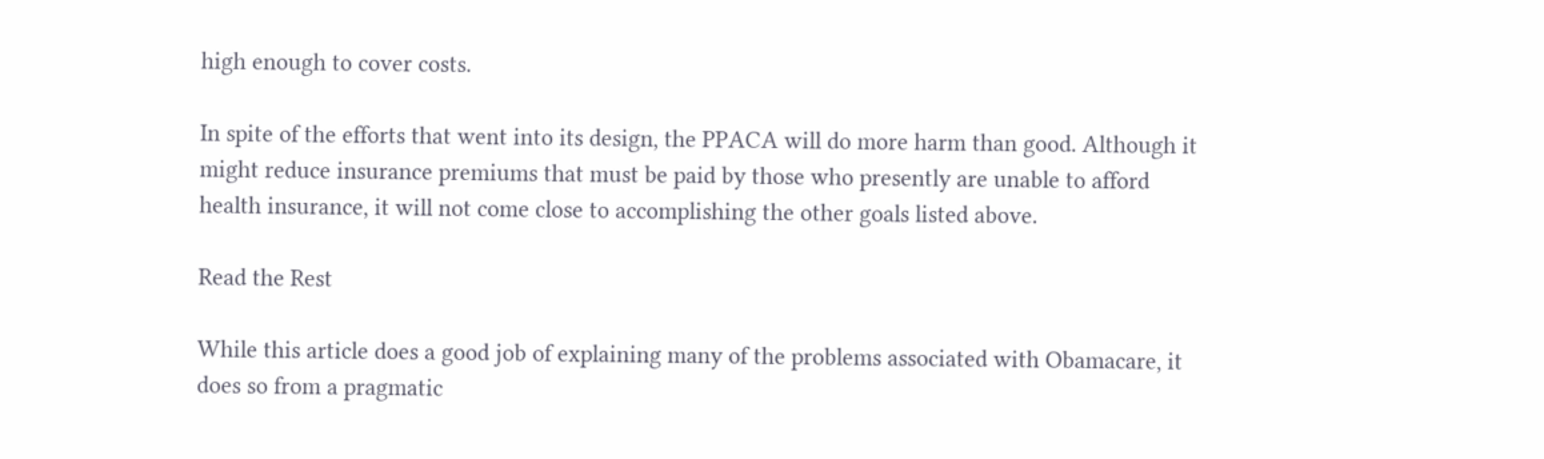high enough to cover costs.

In spite of the efforts that went into its design, the PPACA will do more harm than good. Although it might reduce insurance premiums that must be paid by those who presently are unable to afford health insurance, it will not come close to accomplishing the other goals listed above.

Read the Rest

While this article does a good job of explaining many of the problems associated with Obamacare, it does so from a pragmatic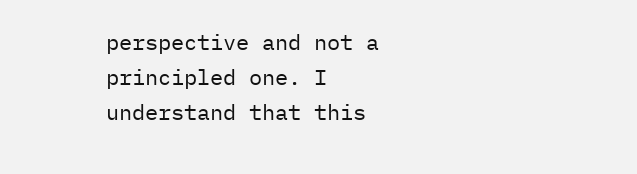perspective and not a principled one. I understand that this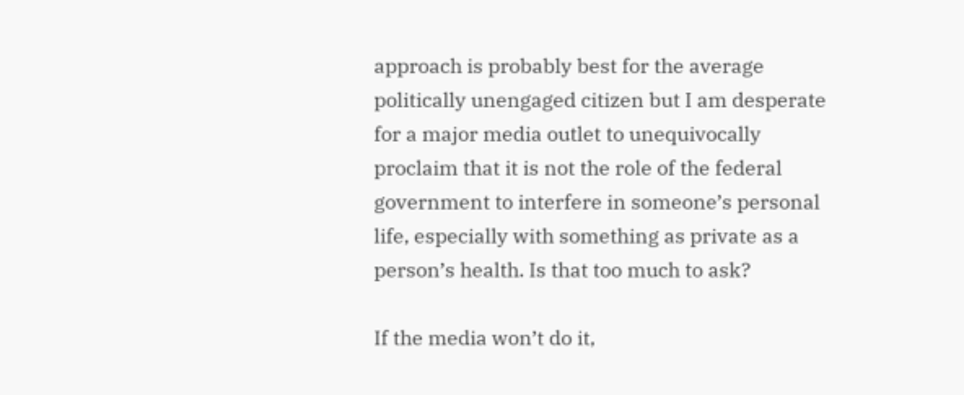approach is probably best for the average politically unengaged citizen but I am desperate for a major media outlet to unequivocally proclaim that it is not the role of the federal government to interfere in someone’s personal life, especially with something as private as a person’s health. Is that too much to ask?

If the media won’t do it,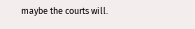maybe the courts will.